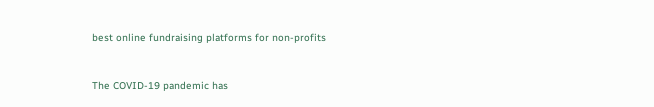best online fundraising platforms for non-profits


The COVID-19 pandemic has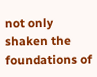not only shaken the foundations of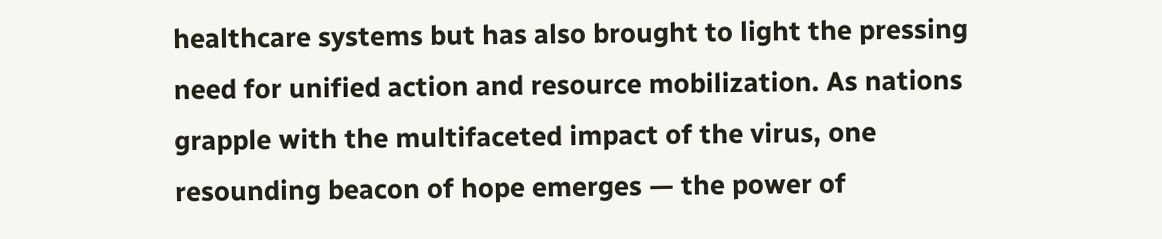healthcare systems but has also brought to light the pressing need for unified action and resource mobilization. As nations grapple with the multifaceted impact of the virus, one resounding beacon of hope emerges — the power of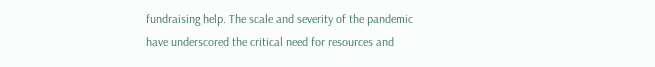fundraising help. The scale and severity of the pandemic have underscored the critical need for resources and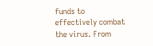funds to effectively combat the virus. From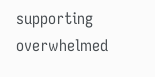supporting overwhelmed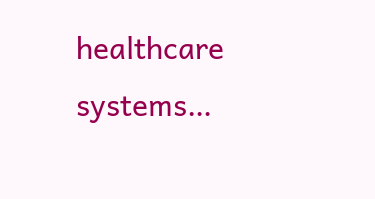healthcare systems…